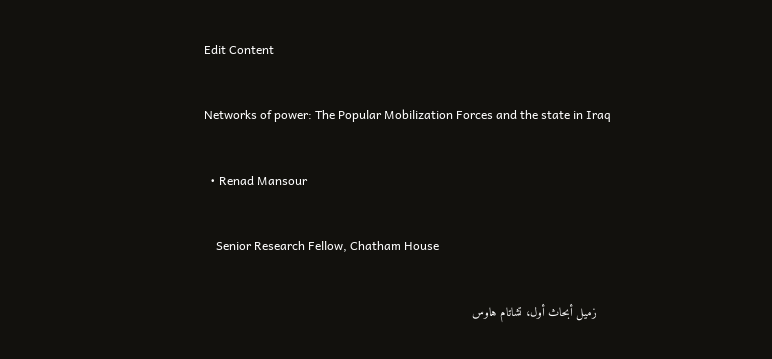Edit Content

Networks of power: The Popular Mobilization Forces and the state in Iraq

  • Renad Mansour

    Senior Research Fellow, Chatham House

    زميل أبحاث أول، تشاتام هاوس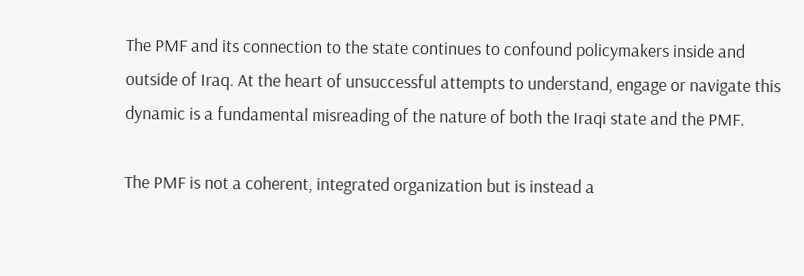The PMF and its connection to the state continues to confound policymakers inside and outside of Iraq. At the heart of unsuccessful attempts to understand, engage or navigate this dynamic is a fundamental misreading of the nature of both the Iraqi state and the PMF.

The PMF is not a coherent, integrated organization but is instead a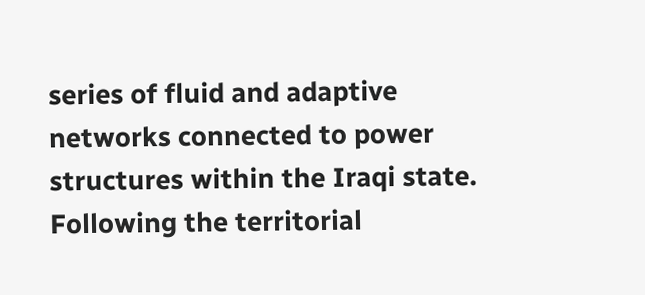series of fluid and adaptive networks connected to power structures within the Iraqi state. Following the territorial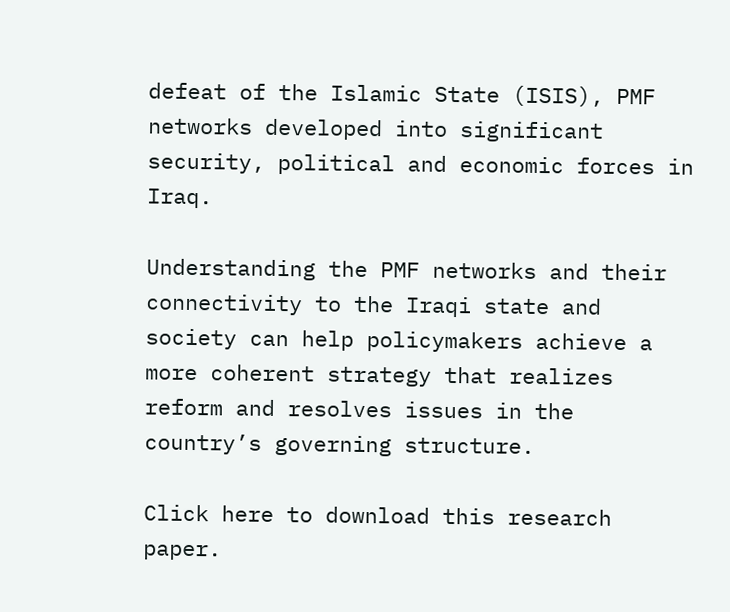defeat of the Islamic State (ISIS), PMF networks developed into significant security, political and economic forces in Iraq.

Understanding the PMF networks and their connectivity to the Iraqi state and society can help policymakers achieve a more coherent strategy that realizes reform and resolves issues in the country’s governing structure.

Click here to download this research paper.